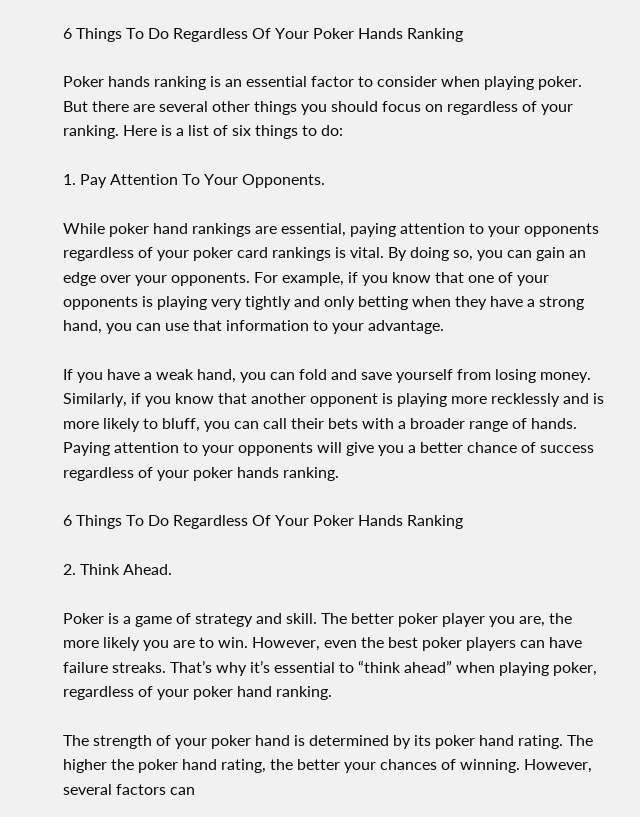6 Things To Do Regardless Of Your Poker Hands Ranking

Poker hands ranking is an essential factor to consider when playing poker. But there are several other things you should focus on regardless of your ranking. Here is a list of six things to do:

1. Pay Attention To Your Opponents.

While poker hand rankings are essential, paying attention to your opponents regardless of your poker card rankings is vital. By doing so, you can gain an edge over your opponents. For example, if you know that one of your opponents is playing very tightly and only betting when they have a strong hand, you can use that information to your advantage.

If you have a weak hand, you can fold and save yourself from losing money. Similarly, if you know that another opponent is playing more recklessly and is more likely to bluff, you can call their bets with a broader range of hands. Paying attention to your opponents will give you a better chance of success regardless of your poker hands ranking.

6 Things To Do Regardless Of Your Poker Hands Ranking

2. Think Ahead.

Poker is a game of strategy and skill. The better poker player you are, the more likely you are to win. However, even the best poker players can have failure streaks. That’s why it’s essential to “think ahead” when playing poker, regardless of your poker hand ranking.

The strength of your poker hand is determined by its poker hand rating. The higher the poker hand rating, the better your chances of winning. However, several factors can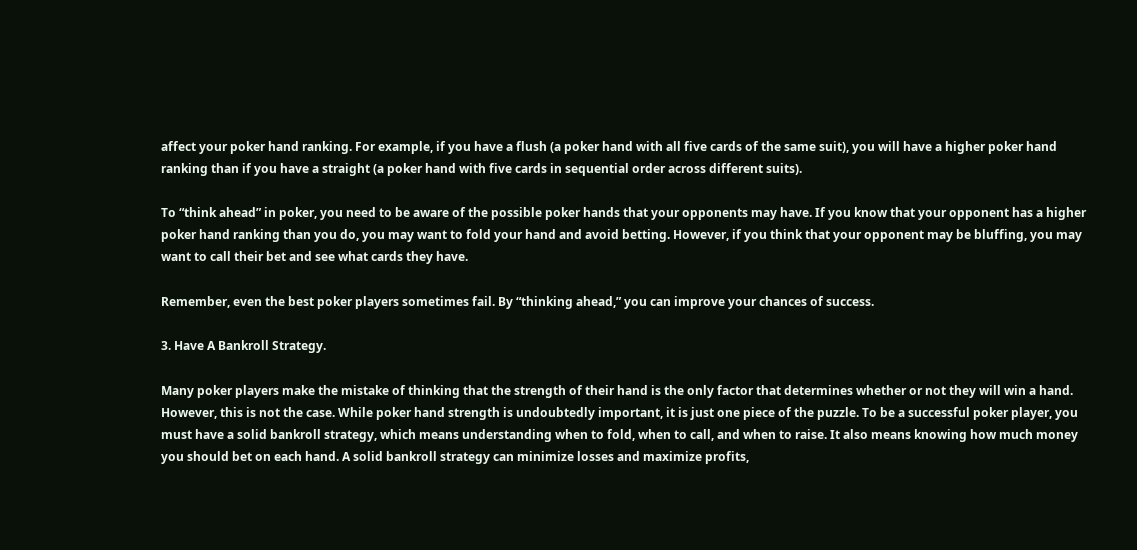affect your poker hand ranking. For example, if you have a flush (a poker hand with all five cards of the same suit), you will have a higher poker hand ranking than if you have a straight (a poker hand with five cards in sequential order across different suits).

To “think ahead” in poker, you need to be aware of the possible poker hands that your opponents may have. If you know that your opponent has a higher poker hand ranking than you do, you may want to fold your hand and avoid betting. However, if you think that your opponent may be bluffing, you may want to call their bet and see what cards they have.

Remember, even the best poker players sometimes fail. By “thinking ahead,” you can improve your chances of success.

3. Have A Bankroll Strategy.

Many poker players make the mistake of thinking that the strength of their hand is the only factor that determines whether or not they will win a hand. However, this is not the case. While poker hand strength is undoubtedly important, it is just one piece of the puzzle. To be a successful poker player, you must have a solid bankroll strategy, which means understanding when to fold, when to call, and when to raise. It also means knowing how much money you should bet on each hand. A solid bankroll strategy can minimize losses and maximize profits,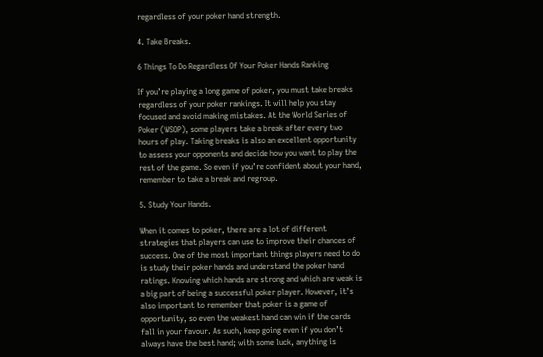regardless of your poker hand strength.

4. Take Breaks.

6 Things To Do Regardless Of Your Poker Hands Ranking

If you’re playing a long game of poker, you must take breaks regardless of your poker rankings. It will help you stay focused and avoid making mistakes. At the World Series of Poker (WSOP), some players take a break after every two hours of play. Taking breaks is also an excellent opportunity to assess your opponents and decide how you want to play the rest of the game. So even if you’re confident about your hand, remember to take a break and regroup.

5. Study Your Hands.

When it comes to poker, there are a lot of different strategies that players can use to improve their chances of success. One of the most important things players need to do is study their poker hands and understand the poker hand ratings. Knowing which hands are strong and which are weak is a big part of being a successful poker player. However, it’s also important to remember that poker is a game of opportunity, so even the weakest hand can win if the cards fall in your favour. As such, keep going even if you don’t always have the best hand; with some luck, anything is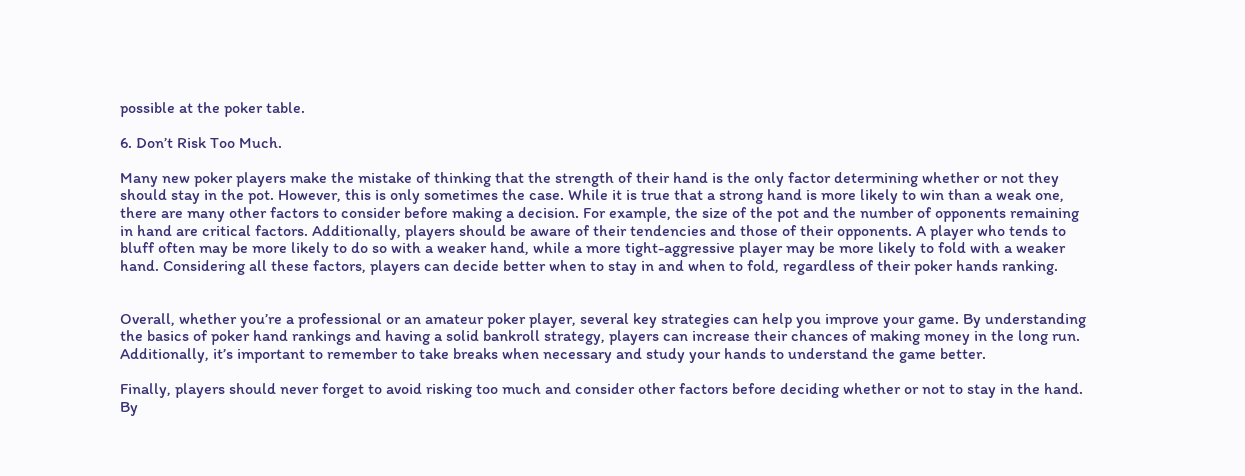possible at the poker table.

6. Don’t Risk Too Much.

Many new poker players make the mistake of thinking that the strength of their hand is the only factor determining whether or not they should stay in the pot. However, this is only sometimes the case. While it is true that a strong hand is more likely to win than a weak one, there are many other factors to consider before making a decision. For example, the size of the pot and the number of opponents remaining in hand are critical factors. Additionally, players should be aware of their tendencies and those of their opponents. A player who tends to bluff often may be more likely to do so with a weaker hand, while a more tight-aggressive player may be more likely to fold with a weaker hand. Considering all these factors, players can decide better when to stay in and when to fold, regardless of their poker hands ranking.


Overall, whether you’re a professional or an amateur poker player, several key strategies can help you improve your game. By understanding the basics of poker hand rankings and having a solid bankroll strategy, players can increase their chances of making money in the long run. Additionally, it’s important to remember to take breaks when necessary and study your hands to understand the game better.

Finally, players should never forget to avoid risking too much and consider other factors before deciding whether or not to stay in the hand. By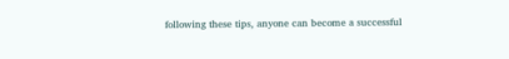following these tips, anyone can become a successful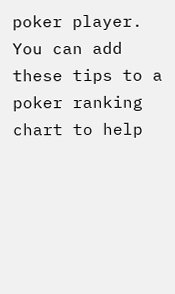poker player. You can add these tips to a poker ranking chart to help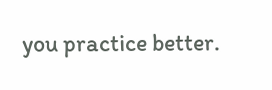you practice better.